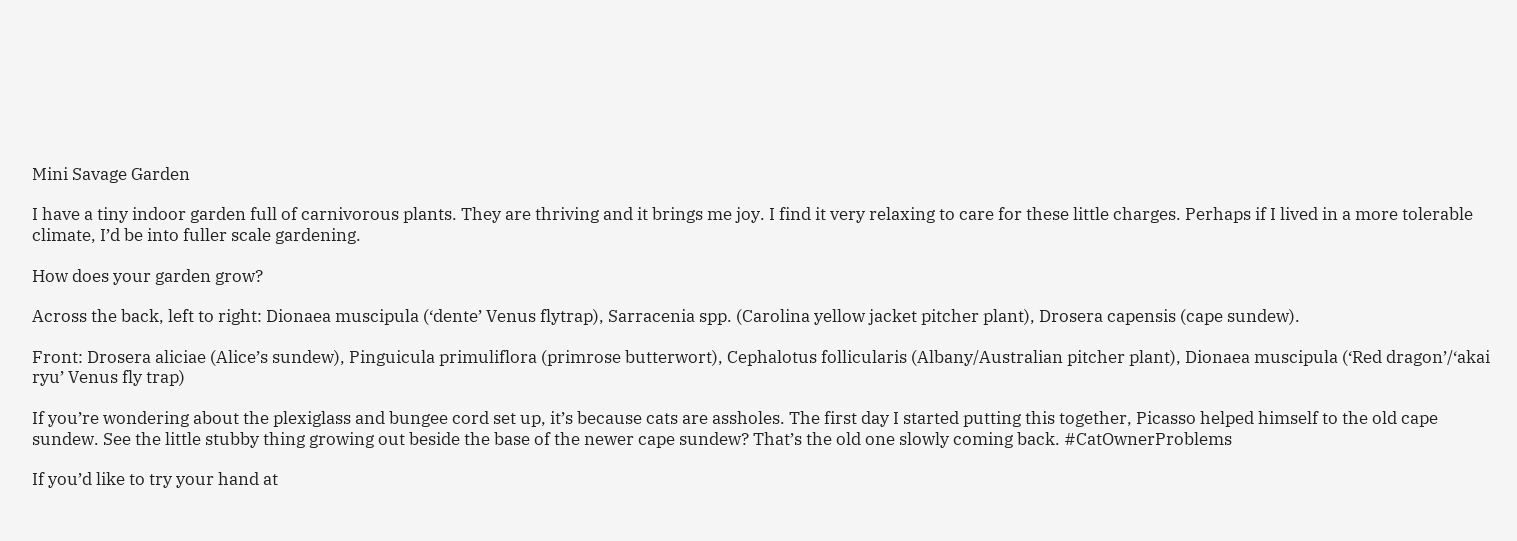Mini Savage Garden

I have a tiny indoor garden full of carnivorous plants. They are thriving and it brings me joy. I find it very relaxing to care for these little charges. Perhaps if I lived in a more tolerable climate, I’d be into fuller scale gardening.

How does your garden grow?

Across the back, left to right: Dionaea muscipula (‘dente’ Venus flytrap), Sarracenia spp. (Carolina yellow jacket pitcher plant), Drosera capensis (cape sundew).

Front: Drosera aliciae (Alice’s sundew), Pinguicula primuliflora (primrose butterwort), Cephalotus follicularis (Albany/Australian pitcher plant), Dionaea muscipula (‘Red dragon’/‘akai ryu’ Venus fly trap)

If you’re wondering about the plexiglass and bungee cord set up, it’s because cats are assholes. The first day I started putting this together, Picasso helped himself to the old cape sundew. See the little stubby thing growing out beside the base of the newer cape sundew? That’s the old one slowly coming back. #CatOwnerProblems

If you’d like to try your hand at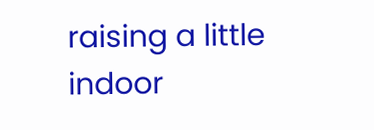raising a little indoor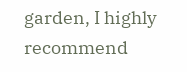garden, I highly recommend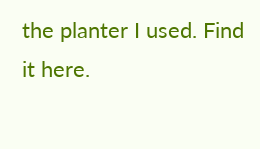the planter I used. Find it here.